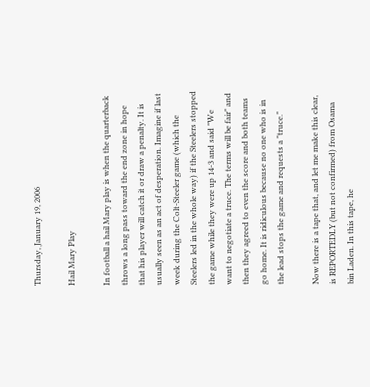Thursday, January 19, 2006

Hail Mary Play

In football a hail Mary play is when the quarterback throws a long pass toward the end zone in hope that his player will catch it or draw a penalty. It is usually seen as an act of desperation. Imagine if last week during the Colt-Steeler game (which the Steelers led in the whole way) if the Steelers stopped the game while they were up 14-3 and said "We want to negotiate a truce. The terms will be fair" and then they agreed to even the score and both teams go home. It is ridiculous because no one who is in the lead stops the game and requests a "truce."

Now there is a tape that, and let me make this clear, is REPORTEDLY (but not confirmed) from Osama bin Laden. In this tape, he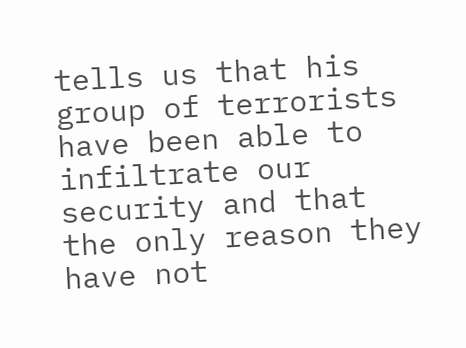tells us that his group of terrorists have been able to infiltrate our security and that the only reason they have not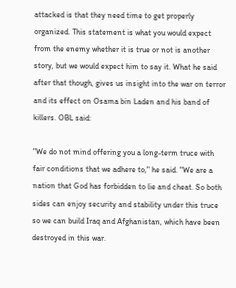attacked is that they need time to get properly organized. This statement is what you would expect from the enemy whether it is true or not is another story, but we would expect him to say it. What he said after that though, gives us insight into the war on terror and its effect on Osama bin Laden and his band of killers. OBL said:

"We do not mind offering you a long-term truce with fair conditions that we adhere to," he said. "We are a nation that God has forbidden to lie and cheat. So both sides can enjoy security and stability under this truce so we can build Iraq and Afghanistan, which have been destroyed in this war.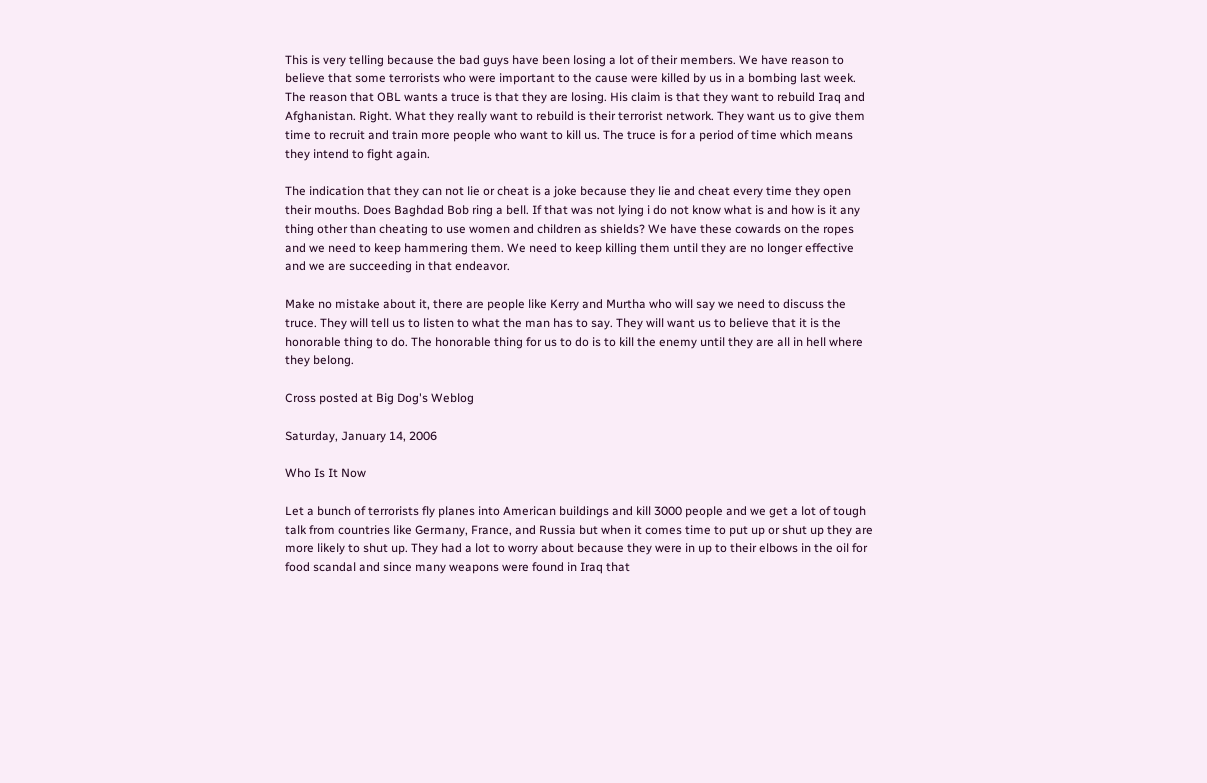This is very telling because the bad guys have been losing a lot of their members. We have reason to believe that some terrorists who were important to the cause were killed by us in a bombing last week. The reason that OBL wants a truce is that they are losing. His claim is that they want to rebuild Iraq and Afghanistan. Right. What they really want to rebuild is their terrorist network. They want us to give them time to recruit and train more people who want to kill us. The truce is for a period of time which means they intend to fight again.

The indication that they can not lie or cheat is a joke because they lie and cheat every time they open their mouths. Does Baghdad Bob ring a bell. If that was not lying i do not know what is and how is it any thing other than cheating to use women and children as shields? We have these cowards on the ropes and we need to keep hammering them. We need to keep killing them until they are no longer effective and we are succeeding in that endeavor.

Make no mistake about it, there are people like Kerry and Murtha who will say we need to discuss the truce. They will tell us to listen to what the man has to say. They will want us to believe that it is the honorable thing to do. The honorable thing for us to do is to kill the enemy until they are all in hell where they belong.

Cross posted at Big Dog's Weblog

Saturday, January 14, 2006

Who Is It Now

Let a bunch of terrorists fly planes into American buildings and kill 3000 people and we get a lot of tough talk from countries like Germany, France, and Russia but when it comes time to put up or shut up they are more likely to shut up. They had a lot to worry about because they were in up to their elbows in the oil for food scandal and since many weapons were found in Iraq that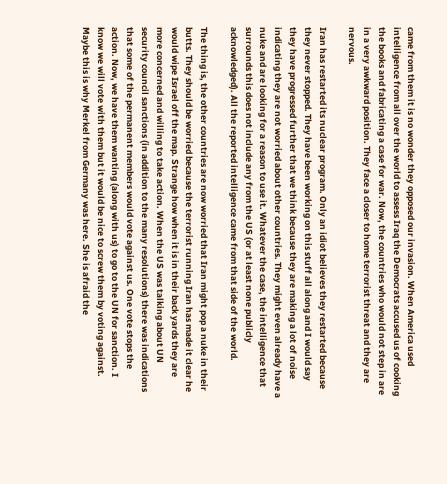came from them it is no wonder they opposed our invasion. When America used intelligence from all over the world to assess Iraq the Democrats accused us of cooking the books and fabricating a case for war. Now, the countries who would not step in are in a very awkward position. They face a closer to home terrorist threat and they are nervous.

Iran has restarted its nuclear program. Only an idiot believes they restarted because they never stopped. They have been working on this stuff all along and I would say they have progressed further that we think because they are making a lot of noise indicating they are not worried about other countries. They might even already have a nuke and are looking for a reason to use it. Whatever the case, the intelligence that surrounds this does not include any from the US (or at least none publicly acknowledged). All the reported intelligence came from that side of the world.

The thing is, the other countries are now worried that Iran might pop a nuke in their butts. They should be worried because the terrorist running Iran has made it clear he would wipe Israel off the map. Strange how when it is in their back yards they are more concerned and willing to take action. When the US was talking about UN security council sanctions (in addition to the many resolutions) there was indications that some of the permanent members would vote against us. One vote stops the action. Now, we have them wanting (along with us) to go to the UN for sanction. I know we will vote with them but it would be nice to screw them by voting against. Maybe this is why Merkel from Germany was here. She is afraid the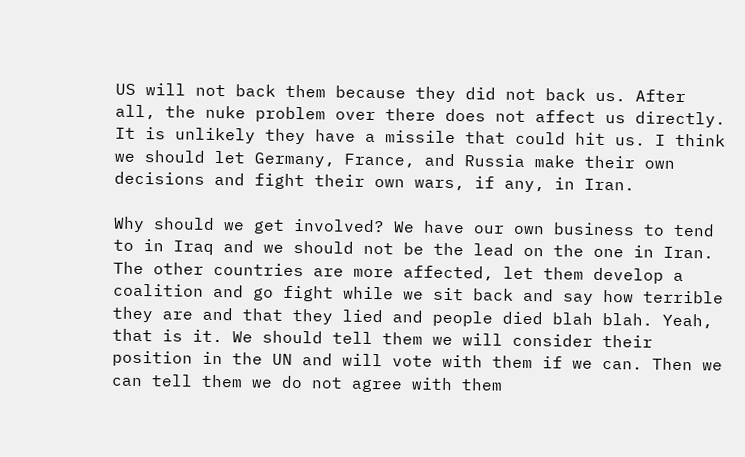US will not back them because they did not back us. After all, the nuke problem over there does not affect us directly. It is unlikely they have a missile that could hit us. I think we should let Germany, France, and Russia make their own decisions and fight their own wars, if any, in Iran.

Why should we get involved? We have our own business to tend to in Iraq and we should not be the lead on the one in Iran. The other countries are more affected, let them develop a coalition and go fight while we sit back and say how terrible they are and that they lied and people died blah blah. Yeah, that is it. We should tell them we will consider their position in the UN and will vote with them if we can. Then we can tell them we do not agree with them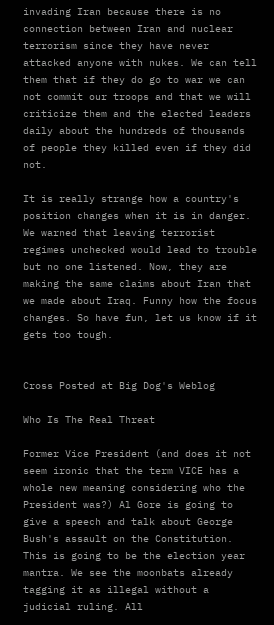invading Iran because there is no connection between Iran and nuclear terrorism since they have never attacked anyone with nukes. We can tell them that if they do go to war we can not commit our troops and that we will criticize them and the elected leaders daily about the hundreds of thousands of people they killed even if they did not.

It is really strange how a country's position changes when it is in danger. We warned that leaving terrorist regimes unchecked would lead to trouble but no one listened. Now, they are making the same claims about Iran that we made about Iraq. Funny how the focus changes. So have fun, let us know if it gets too tough.


Cross Posted at Big Dog's Weblog

Who Is The Real Threat

Former Vice President (and does it not seem ironic that the term VICE has a whole new meaning considering who the President was?) Al Gore is going to give a speech and talk about George Bush's assault on the Constitution. This is going to be the election year mantra. We see the moonbats already tagging it as illegal without a judicial ruling. All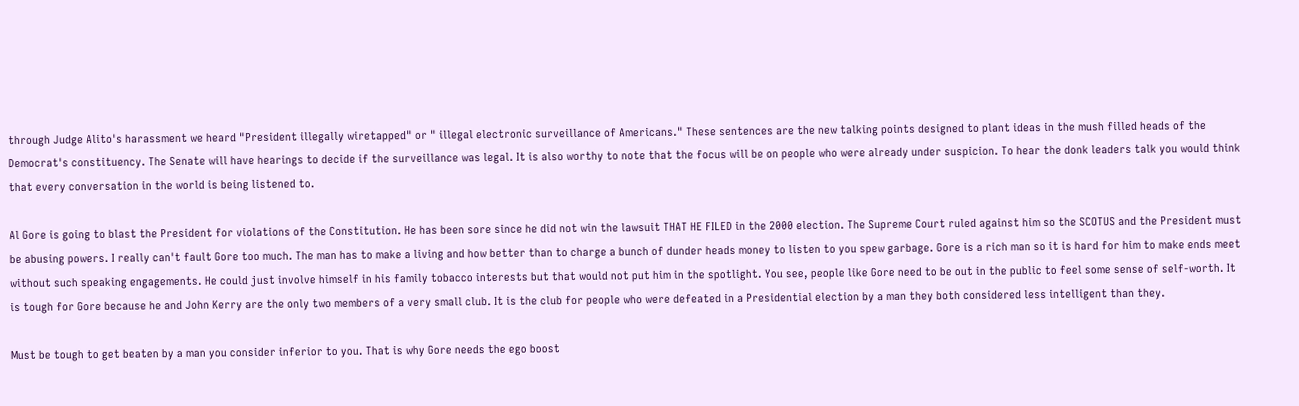through Judge Alito's harassment we heard "President illegally wiretapped" or " illegal electronic surveillance of Americans." These sentences are the new talking points designed to plant ideas in the mush filled heads of the Democrat's constituency. The Senate will have hearings to decide if the surveillance was legal. It is also worthy to note that the focus will be on people who were already under suspicion. To hear the donk leaders talk you would think that every conversation in the world is being listened to.

Al Gore is going to blast the President for violations of the Constitution. He has been sore since he did not win the lawsuit THAT HE FILED in the 2000 election. The Supreme Court ruled against him so the SCOTUS and the President must be abusing powers. I really can't fault Gore too much. The man has to make a living and how better than to charge a bunch of dunder heads money to listen to you spew garbage. Gore is a rich man so it is hard for him to make ends meet without such speaking engagements. He could just involve himself in his family tobacco interests but that would not put him in the spotlight. You see, people like Gore need to be out in the public to feel some sense of self-worth. It is tough for Gore because he and John Kerry are the only two members of a very small club. It is the club for people who were defeated in a Presidential election by a man they both considered less intelligent than they.

Must be tough to get beaten by a man you consider inferior to you. That is why Gore needs the ego boost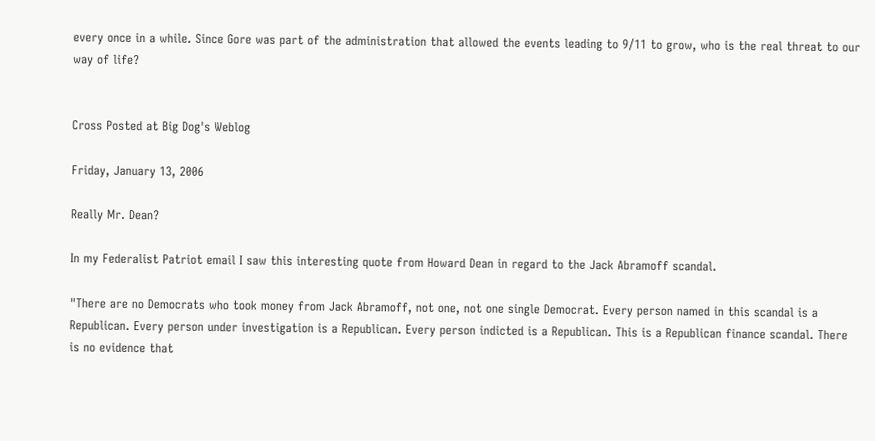every once in a while. Since Gore was part of the administration that allowed the events leading to 9/11 to grow, who is the real threat to our way of life?


Cross Posted at Big Dog's Weblog

Friday, January 13, 2006

Really Mr. Dean?

In my Federalist Patriot email I saw this interesting quote from Howard Dean in regard to the Jack Abramoff scandal.

"There are no Democrats who took money from Jack Abramoff, not one, not one single Democrat. Every person named in this scandal is a Republican. Every person under investigation is a Republican. Every person indicted is a Republican. This is a Republican finance scandal. There is no evidence that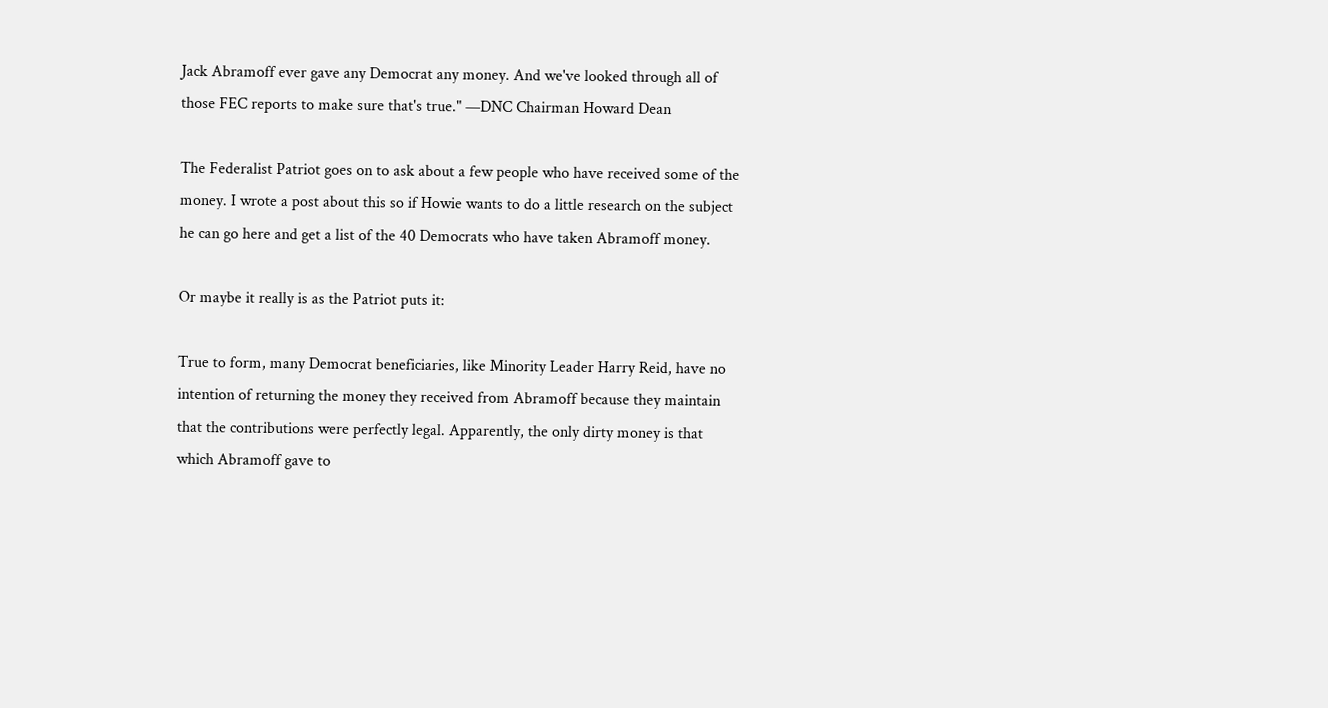Jack Abramoff ever gave any Democrat any money. And we've looked through all of those FEC reports to make sure that's true." —DNC Chairman Howard Dean

The Federalist Patriot goes on to ask about a few people who have received some of the money. I wrote a post about this so if Howie wants to do a little research on the subject he can go here and get a list of the 40 Democrats who have taken Abramoff money.

Or maybe it really is as the Patriot puts it:

True to form, many Democrat beneficiaries, like Minority Leader Harry Reid, have no intention of returning the money they received from Abramoff because they maintain that the contributions were perfectly legal. Apparently, the only dirty money is that which Abramoff gave to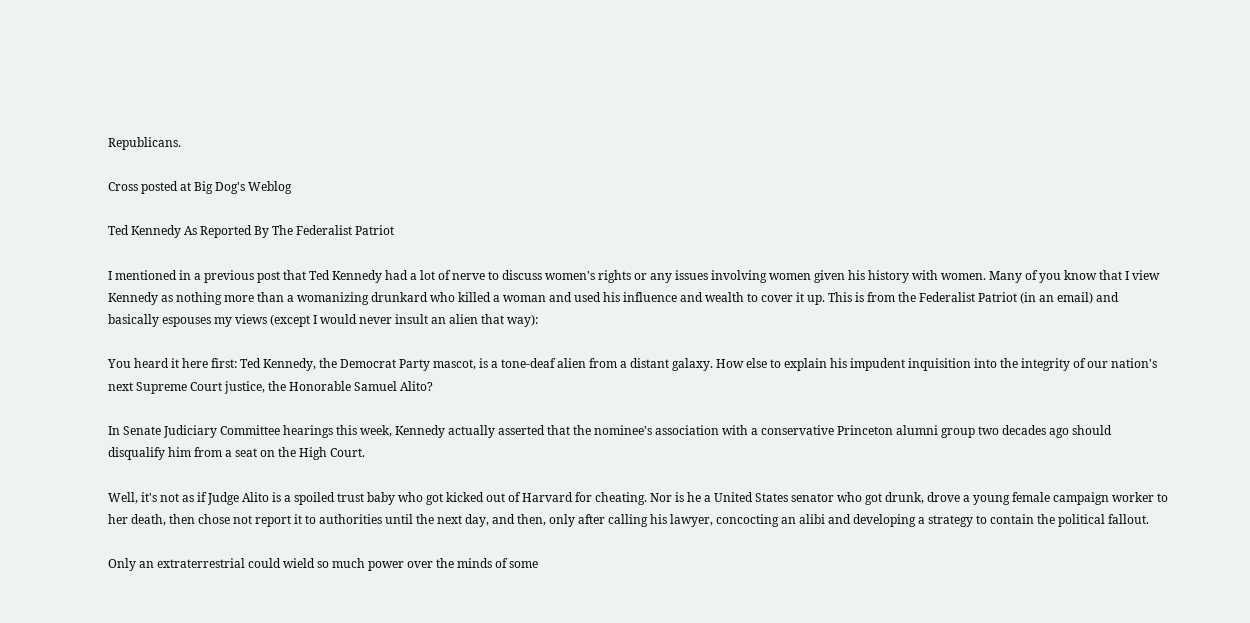Republicans.

Cross posted at Big Dog's Weblog

Ted Kennedy As Reported By The Federalist Patriot

I mentioned in a previous post that Ted Kennedy had a lot of nerve to discuss women's rights or any issues involving women given his history with women. Many of you know that I view Kennedy as nothing more than a womanizing drunkard who killed a woman and used his influence and wealth to cover it up. This is from the Federalist Patriot (in an email) and basically espouses my views (except I would never insult an alien that way):

You heard it here first: Ted Kennedy, the Democrat Party mascot, is a tone-deaf alien from a distant galaxy. How else to explain his impudent inquisition into the integrity of our nation's next Supreme Court justice, the Honorable Samuel Alito?

In Senate Judiciary Committee hearings this week, Kennedy actually asserted that the nominee's association with a conservative Princeton alumni group two decades ago should disqualify him from a seat on the High Court.

Well, it's not as if Judge Alito is a spoiled trust baby who got kicked out of Harvard for cheating. Nor is he a United States senator who got drunk, drove a young female campaign worker to her death, then chose not report it to authorities until the next day, and then, only after calling his lawyer, concocting an alibi and developing a strategy to contain the political fallout.

Only an extraterrestrial could wield so much power over the minds of some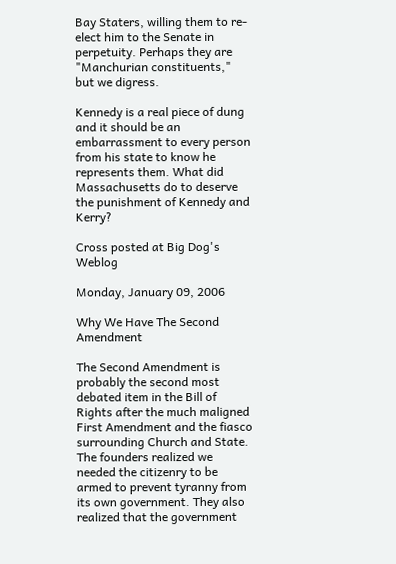Bay Staters, willing them to re-elect him to the Senate in perpetuity. Perhaps they are "Manchurian constituents," but we digress.

Kennedy is a real piece of dung and it should be an embarrassment to every person from his state to know he represents them. What did Massachusetts do to deserve the punishment of Kennedy and Kerry?

Cross posted at Big Dog's Weblog

Monday, January 09, 2006

Why We Have The Second Amendment

The Second Amendment is probably the second most debated item in the Bill of Rights after the much maligned First Amendment and the fiasco surrounding Church and State. The founders realized we needed the citizenry to be armed to prevent tyranny from its own government. They also realized that the government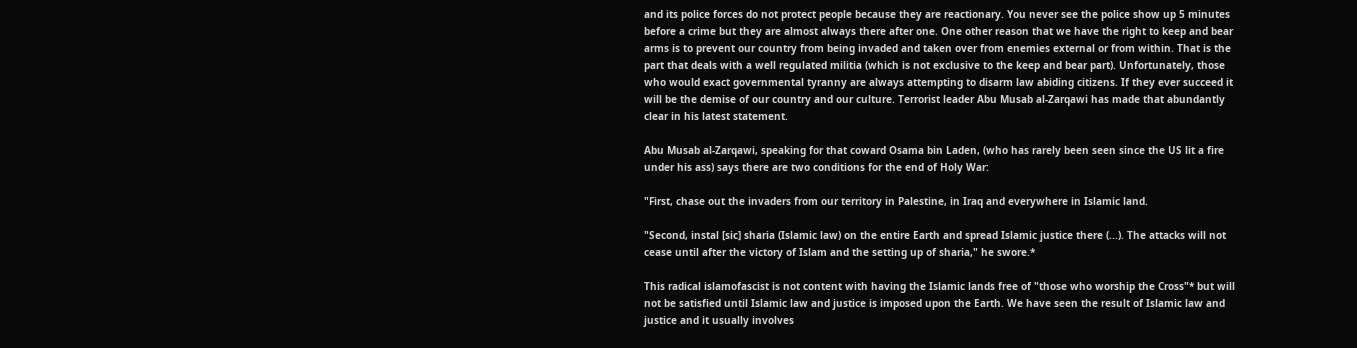and its police forces do not protect people because they are reactionary. You never see the police show up 5 minutes before a crime but they are almost always there after one. One other reason that we have the right to keep and bear arms is to prevent our country from being invaded and taken over from enemies external or from within. That is the part that deals with a well regulated militia (which is not exclusive to the keep and bear part). Unfortunately, those who would exact governmental tyranny are always attempting to disarm law abiding citizens. If they ever succeed it will be the demise of our country and our culture. Terrorist leader Abu Musab al-Zarqawi has made that abundantly clear in his latest statement.

Abu Musab al-Zarqawi, speaking for that coward Osama bin Laden, (who has rarely been seen since the US lit a fire under his ass) says there are two conditions for the end of Holy War:

"First, chase out the invaders from our territory in Palestine, in Iraq and everywhere in Islamic land.

"Second, instal [sic] sharia (Islamic law) on the entire Earth and spread Islamic justice there (...). The attacks will not cease until after the victory of Islam and the setting up of sharia," he swore.*

This radical islamofascist is not content with having the Islamic lands free of "those who worship the Cross"* but will not be satisfied until Islamic law and justice is imposed upon the Earth. We have seen the result of Islamic law and justice and it usually involves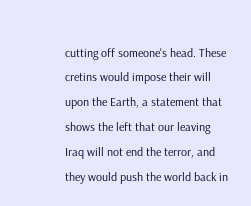cutting off someone's head. These cretins would impose their will upon the Earth, a statement that shows the left that our leaving Iraq will not end the terror, and they would push the world back in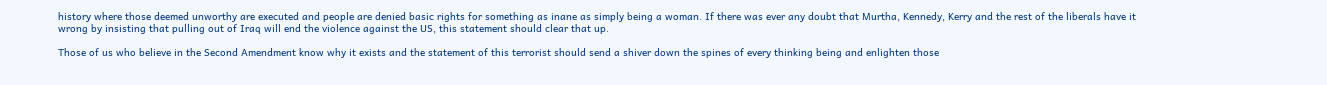history where those deemed unworthy are executed and people are denied basic rights for something as inane as simply being a woman. If there was ever any doubt that Murtha, Kennedy, Kerry and the rest of the liberals have it wrong by insisting that pulling out of Iraq will end the violence against the US, this statement should clear that up.

Those of us who believe in the Second Amendment know why it exists and the statement of this terrorist should send a shiver down the spines of every thinking being and enlighten those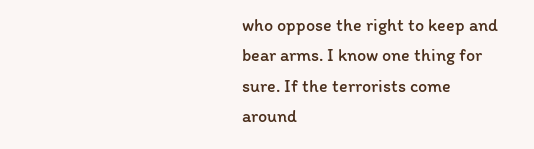who oppose the right to keep and bear arms. I know one thing for sure. If the terrorists come around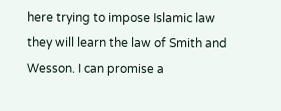here trying to impose Islamic law they will learn the law of Smith and Wesson. I can promise a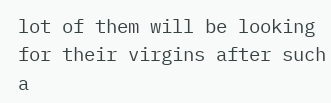lot of them will be looking for their virgins after such a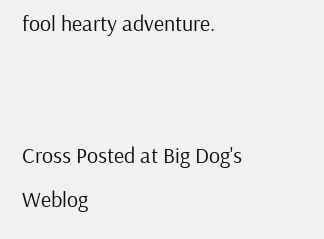fool hearty adventure.


Cross Posted at Big Dog's Weblog